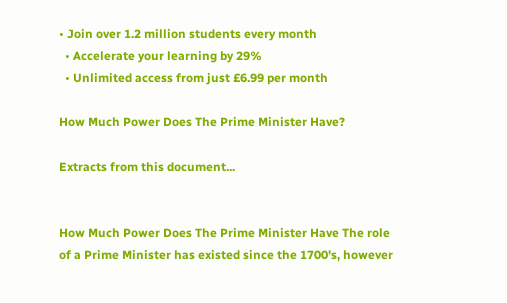• Join over 1.2 million students every month
  • Accelerate your learning by 29%
  • Unlimited access from just £6.99 per month

How Much Power Does The Prime Minister Have?

Extracts from this document...


How Much Power Does The Prime Minister Have The role of a Prime Minister has existed since the 1700's, however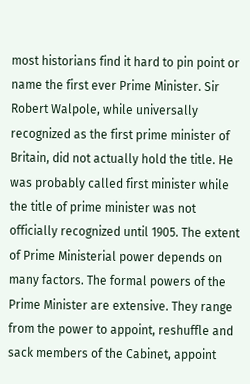most historians find it hard to pin point or name the first ever Prime Minister. Sir Robert Walpole, while universally recognized as the first prime minister of Britain, did not actually hold the title. He was probably called first minister while the title of prime minister was not officially recognized until 1905. The extent of Prime Ministerial power depends on many factors. The formal powers of the Prime Minister are extensive. They range from the power to appoint, reshuffle and sack members of the Cabinet, appoint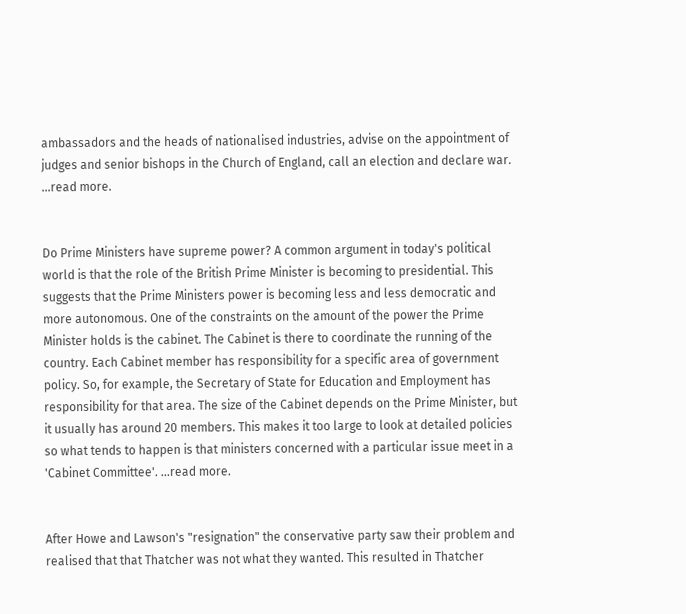ambassadors and the heads of nationalised industries, advise on the appointment of judges and senior bishops in the Church of England, call an election and declare war. ...read more.


Do Prime Ministers have supreme power? A common argument in today's political world is that the role of the British Prime Minister is becoming to presidential. This suggests that the Prime Ministers power is becoming less and less democratic and more autonomous. One of the constraints on the amount of the power the Prime Minister holds is the cabinet. The Cabinet is there to coordinate the running of the country. Each Cabinet member has responsibility for a specific area of government policy. So, for example, the Secretary of State for Education and Employment has responsibility for that area. The size of the Cabinet depends on the Prime Minister, but it usually has around 20 members. This makes it too large to look at detailed policies so what tends to happen is that ministers concerned with a particular issue meet in a 'Cabinet Committee'. ...read more.


After Howe and Lawson's "resignation" the conservative party saw their problem and realised that that Thatcher was not what they wanted. This resulted in Thatcher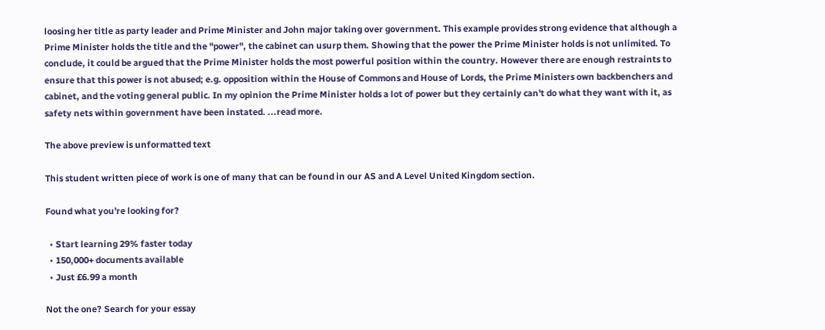loosing her title as party leader and Prime Minister and John major taking over government. This example provides strong evidence that although a Prime Minister holds the title and the "power", the cabinet can usurp them. Showing that the power the Prime Minister holds is not unlimited. To conclude, it could be argued that the Prime Minister holds the most powerful position within the country. However there are enough restraints to ensure that this power is not abused; e.g. opposition within the House of Commons and House of Lords, the Prime Ministers own backbenchers and cabinet, and the voting general public. In my opinion the Prime Minister holds a lot of power but they certainly can't do what they want with it, as safety nets within government have been instated. ...read more.

The above preview is unformatted text

This student written piece of work is one of many that can be found in our AS and A Level United Kingdom section.

Found what you're looking for?

  • Start learning 29% faster today
  • 150,000+ documents available
  • Just £6.99 a month

Not the one? Search for your essay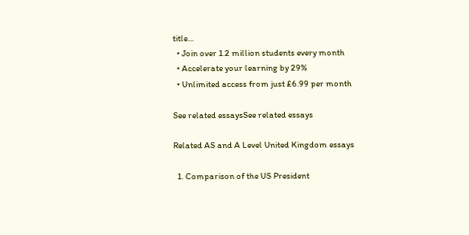title...
  • Join over 1.2 million students every month
  • Accelerate your learning by 29%
  • Unlimited access from just £6.99 per month

See related essaysSee related essays

Related AS and A Level United Kingdom essays

  1. Comparison of the US President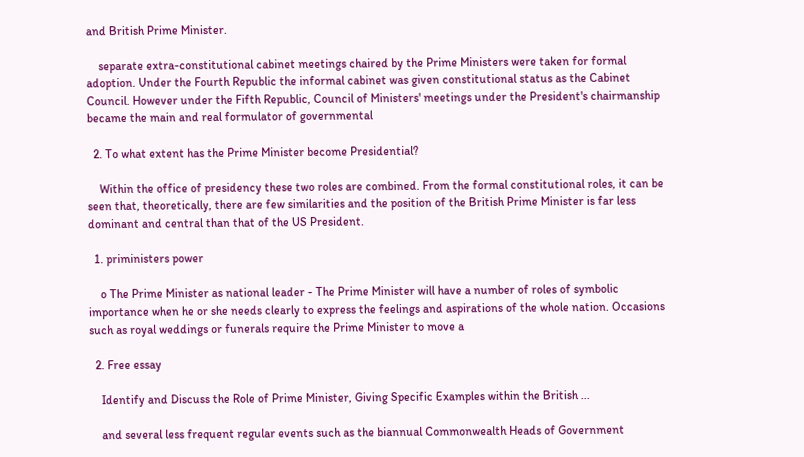and British Prime Minister.

    separate extra-constitutional cabinet meetings chaired by the Prime Ministers were taken for formal adoption. Under the Fourth Republic the informal cabinet was given constitutional status as the Cabinet Council. However under the Fifth Republic, Council of Ministers' meetings under the President's chairmanship became the main and real formulator of governmental

  2. To what extent has the Prime Minister become Presidential?

    Within the office of presidency these two roles are combined. From the formal constitutional roles, it can be seen that, theoretically, there are few similarities and the position of the British Prime Minister is far less dominant and central than that of the US President.

  1. priministers power

    o The Prime Minister as national leader - The Prime Minister will have a number of roles of symbolic importance when he or she needs clearly to express the feelings and aspirations of the whole nation. Occasions such as royal weddings or funerals require the Prime Minister to move a

  2. Free essay

    Identify and Discuss the Role of Prime Minister, Giving Specific Examples within the British ...

    and several less frequent regular events such as the biannual Commonwealth Heads of Government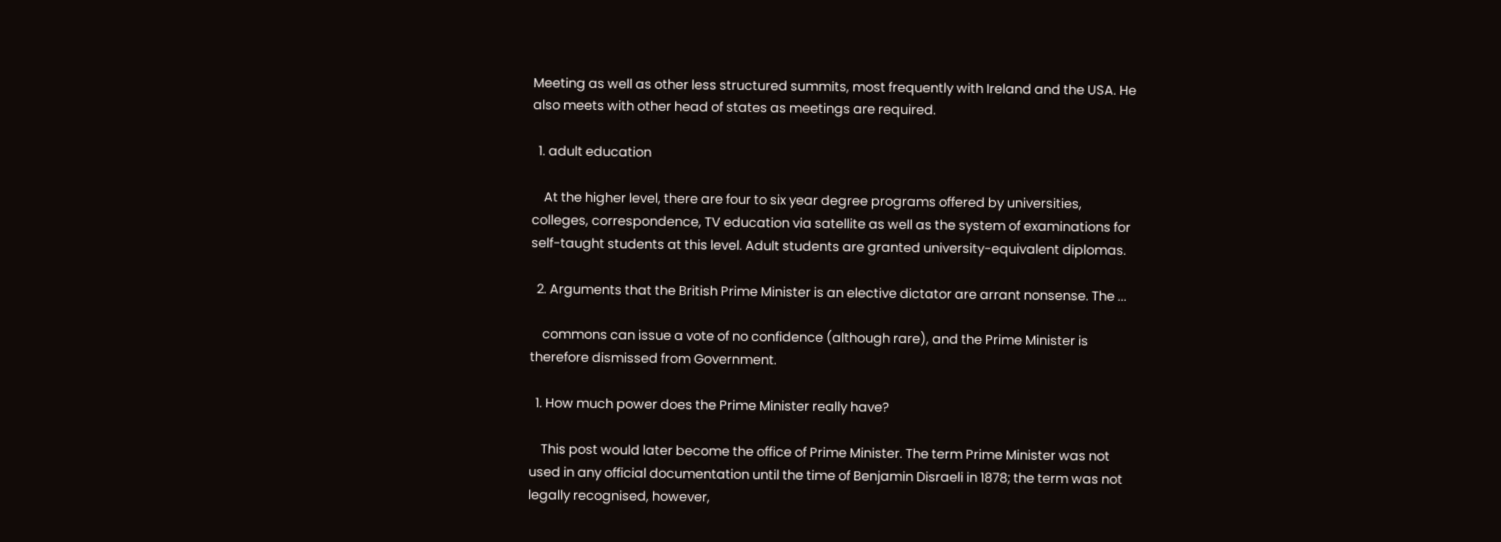Meeting as well as other less structured summits, most frequently with Ireland and the USA. He also meets with other head of states as meetings are required.

  1. adult education

    At the higher level, there are four to six year degree programs offered by universities, colleges, correspondence, TV education via satellite as well as the system of examinations for self-taught students at this level. Adult students are granted university-equivalent diplomas.

  2. Arguments that the British Prime Minister is an elective dictator are arrant nonsense. The ...

    commons can issue a vote of no confidence (although rare), and the Prime Minister is therefore dismissed from Government.

  1. How much power does the Prime Minister really have?

    This post would later become the office of Prime Minister. The term Prime Minister was not used in any official documentation until the time of Benjamin Disraeli in 1878; the term was not legally recognised, however,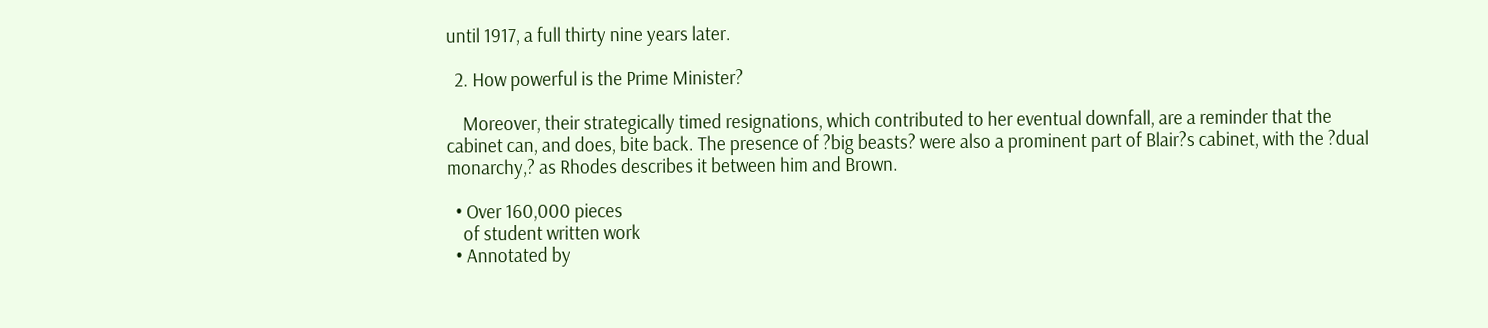until 1917, a full thirty nine years later.

  2. How powerful is the Prime Minister?

    Moreover, their strategically timed resignations, which contributed to her eventual downfall, are a reminder that the cabinet can, and does, bite back. The presence of ?big beasts? were also a prominent part of Blair?s cabinet, with the ?dual monarchy,? as Rhodes describes it between him and Brown.

  • Over 160,000 pieces
    of student written work
  • Annotated by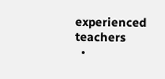experienced teachers
  •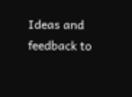Ideas and feedback to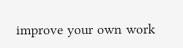improve your own work